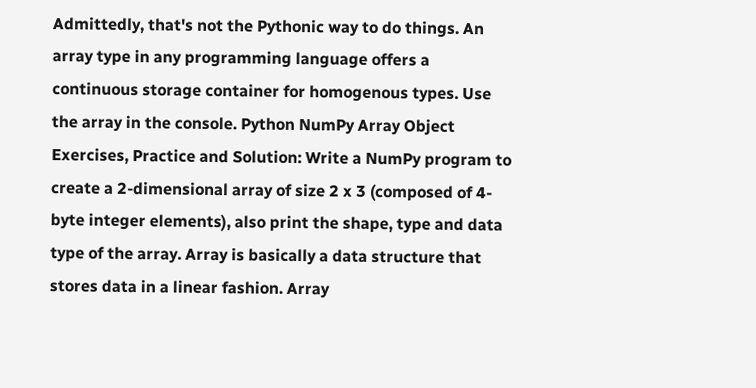Admittedly, that's not the Pythonic way to do things. An array type in any programming language offers a continuous storage container for homogenous types. Use the array in the console. Python NumPy Array Object Exercises, Practice and Solution: Write a NumPy program to create a 2-dimensional array of size 2 x 3 (composed of 4-byte integer elements), also print the shape, type and data type of the array. Array is basically a data structure that stores data in a linear fashion. Array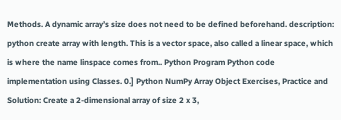Methods. A dynamic array’s size does not need to be defined beforehand. description: python create array with length. This is a vector space, also called a linear space, which is where the name linspace comes from.. Python Program Python code implementation using Classes. 0.] Python NumPy Array Object Exercises, Practice and Solution: Create a 2-dimensional array of size 2 x 3,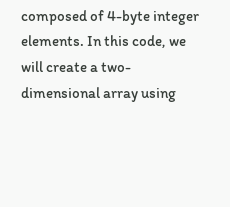composed of 4-byte integer elements. In this code, we will create a two-dimensional array using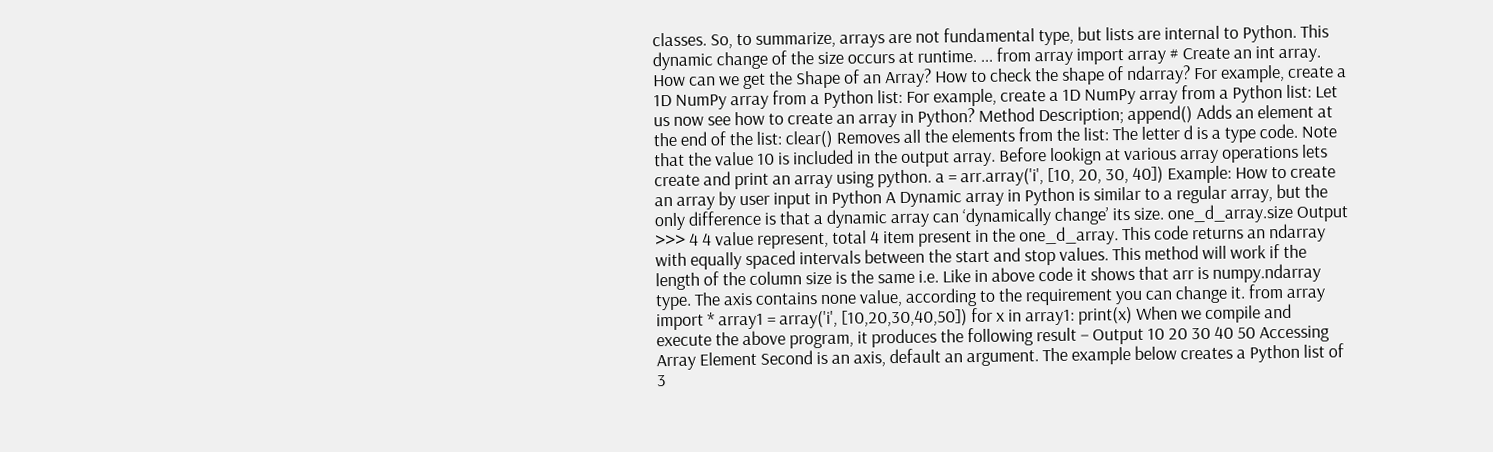classes. So, to summarize, arrays are not fundamental type, but lists are internal to Python. This dynamic change of the size occurs at runtime. ... from array import array # Create an int array. How can we get the Shape of an Array? How to check the shape of ndarray? For example, create a 1D NumPy array from a Python list: For example, create a 1D NumPy array from a Python list: Let us now see how to create an array in Python? Method Description; append() Adds an element at the end of the list: clear() Removes all the elements from the list: The letter d is a type code. Note that the value 10 is included in the output array. Before lookign at various array operations lets create and print an array using python. a = arr.array('i', [10, 20, 30, 40]) Example: How to create an array by user input in Python A Dynamic array in Python is similar to a regular array, but the only difference is that a dynamic array can ‘dynamically change’ its size. one_d_array.size Output >>> 4 4 value represent, total 4 item present in the one_d_array. This code returns an ndarray with equally spaced intervals between the start and stop values. This method will work if the length of the column size is the same i.e. Like in above code it shows that arr is numpy.ndarray type. The axis contains none value, according to the requirement you can change it. from array import * array1 = array('i', [10,20,30,40,50]) for x in array1: print(x) When we compile and execute the above program, it produces the following result − Output 10 20 30 40 50 Accessing Array Element Second is an axis, default an argument. The example below creates a Python list of 3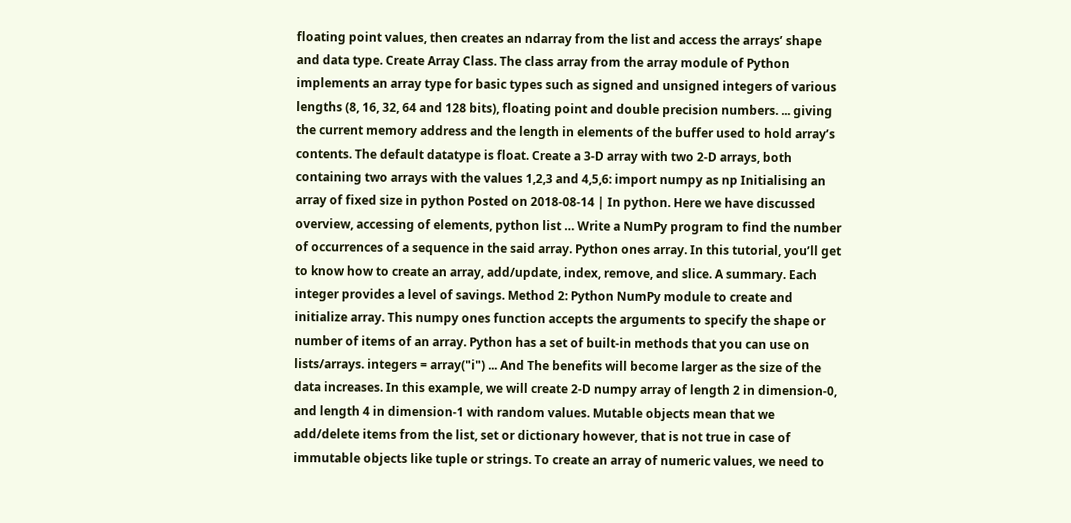floating point values, then creates an ndarray from the list and access the arrays’ shape and data type. Create Array Class. The class array from the array module of Python implements an array type for basic types such as signed and unsigned integers of various lengths (8, 16, 32, 64 and 128 bits), floating point and double precision numbers. ... giving the current memory address and the length in elements of the buffer used to hold array’s contents. The default datatype is float. Create a 3-D array with two 2-D arrays, both containing two arrays with the values 1,2,3 and 4,5,6: import numpy as np Initialising an array of fixed size in python Posted on 2018-08-14 | In python. Here we have discussed overview, accessing of elements, python list … Write a NumPy program to find the number of occurrences of a sequence in the said array. Python ones array. In this tutorial, you’ll get to know how to create an array, add/update, index, remove, and slice. A summary. Each integer provides a level of savings. Method 2: Python NumPy module to create and initialize array. This numpy ones function accepts the arguments to specify the shape or number of items of an array. Python has a set of built-in methods that you can use on lists/arrays. integers = array("i") ... And The benefits will become larger as the size of the data increases. In this example, we will create 2-D numpy array of length 2 in dimension-0, and length 4 in dimension-1 with random values. Mutable objects mean that we add/delete items from the list, set or dictionary however, that is not true in case of immutable objects like tuple or strings. To create an array of numeric values, we need to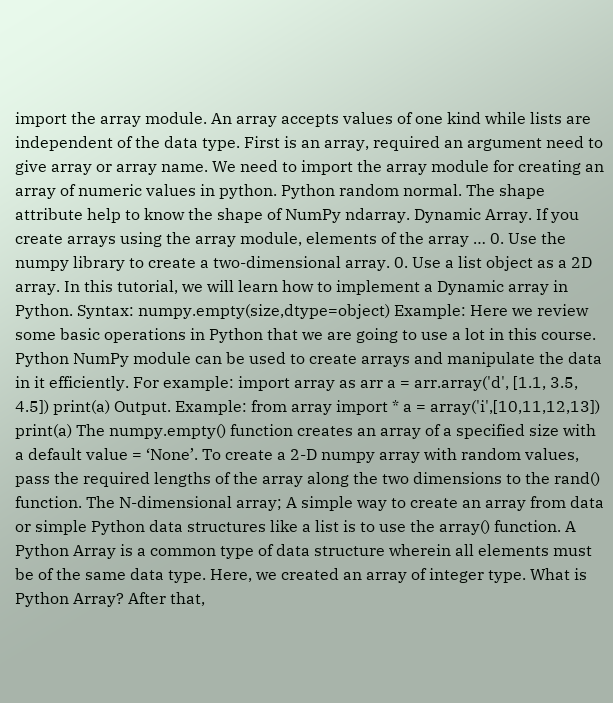import the array module. An array accepts values of one kind while lists are independent of the data type. First is an array, required an argument need to give array or array name. We need to import the array module for creating an array of numeric values in python. Python random normal. The shape attribute help to know the shape of NumPy ndarray. Dynamic Array. If you create arrays using the array module, elements of the array … 0. Use the numpy library to create a two-dimensional array. 0. Use a list object as a 2D array. In this tutorial, we will learn how to implement a Dynamic array in Python. Syntax: numpy.empty(size,dtype=object) Example: Here we review some basic operations in Python that we are going to use a lot in this course. Python NumPy module can be used to create arrays and manipulate the data in it efficiently. For example: import array as arr a = arr.array('d', [1.1, 3.5, 4.5]) print(a) Output. Example: from array import * a = array('i',[10,11,12,13]) print(a) The numpy.empty() function creates an array of a specified size with a default value = ‘None’. To create a 2-D numpy array with random values, pass the required lengths of the array along the two dimensions to the rand() function. The N-dimensional array; A simple way to create an array from data or simple Python data structures like a list is to use the array() function. A Python Array is a common type of data structure wherein all elements must be of the same data type. Here, we created an array of integer type. What is Python Array? After that,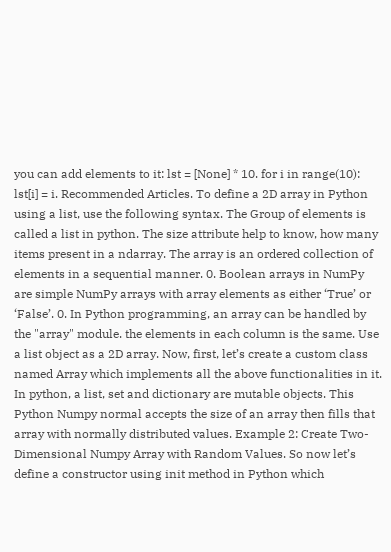you can add elements to it: lst = [None] * 10. for i in range(10): lst[i] = i. Recommended Articles. To define a 2D array in Python using a list, use the following syntax. The Group of elements is called a list in python. The size attribute help to know, how many items present in a ndarray. The array is an ordered collection of elements in a sequential manner. 0. Boolean arrays in NumPy are simple NumPy arrays with array elements as either ‘True’ or ‘False’. 0. In Python programming, an array can be handled by the "array" module. the elements in each column is the same. Use a list object as a 2D array. Now, first, let’s create a custom class named Array which implements all the above functionalities in it. In python, a list, set and dictionary are mutable objects. This Python Numpy normal accepts the size of an array then fills that array with normally distributed values. Example 2: Create Two-Dimensional Numpy Array with Random Values. So now let’s define a constructor using init method in Python which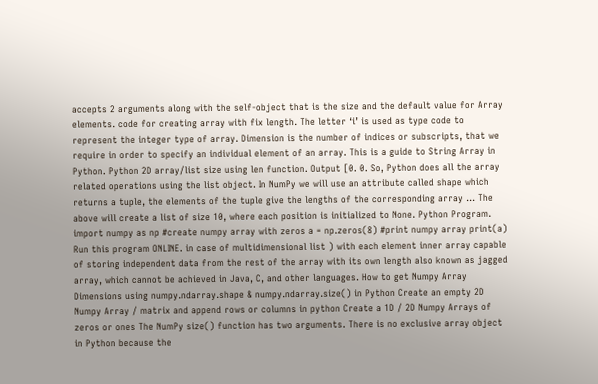accepts 2 arguments along with the self-object that is the size and the default value for Array elements. code for creating array with fix length. The letter ‘i’ is used as type code to represent the integer type of array. Dimension is the number of indices or subscripts, that we require in order to specify an individual element of an array. This is a guide to String Array in Python. Python 2D array/list size using len function. Output [0. 0. So, Python does all the array related operations using the list object. In NumPy we will use an attribute called shape which returns a tuple, the elements of the tuple give the lengths of the corresponding array … The above will create a list of size 10, where each position is initialized to None. Python Program. import numpy as np #create numpy array with zeros a = np.zeros(8) #print numpy array print(a) Run this program ONLINE. in case of multidimensional list ) with each element inner array capable of storing independent data from the rest of the array with its own length also known as jagged array, which cannot be achieved in Java, C, and other languages. How to get Numpy Array Dimensions using numpy.ndarray.shape & numpy.ndarray.size() in Python Create an empty 2D Numpy Array / matrix and append rows or columns in python Create a 1D / 2D Numpy Arrays of zeros or ones The NumPy size() function has two arguments. There is no exclusive array object in Python because the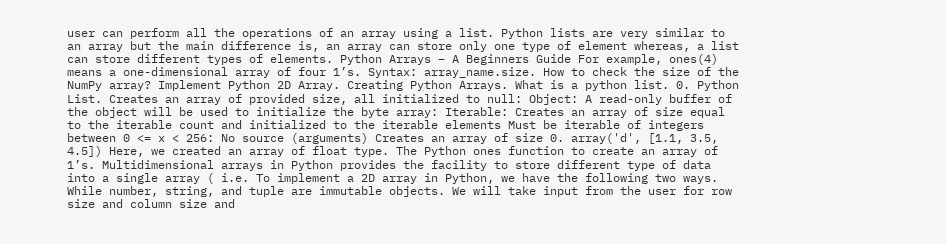user can perform all the operations of an array using a list. Python lists are very similar to an array but the main difference is, an array can store only one type of element whereas, a list can store different types of elements. Python Arrays – A Beginners Guide For example, ones(4) means a one-dimensional array of four 1’s. Syntax: array_name.size. How to check the size of the NumPy array? Implement Python 2D Array. Creating Python Arrays. What is a python list. 0. Python List. Creates an array of provided size, all initialized to null: Object: A read-only buffer of the object will be used to initialize the byte array: Iterable: Creates an array of size equal to the iterable count and initialized to the iterable elements Must be iterable of integers between 0 <= x < 256: No source (arguments) Creates an array of size 0. array('d', [1.1, 3.5, 4.5]) Here, we created an array of float type. The Python ones function to create an array of 1’s. Multidimensional arrays in Python provides the facility to store different type of data into a single array ( i.e. To implement a 2D array in Python, we have the following two ways. While number, string, and tuple are immutable objects. We will take input from the user for row size and column size and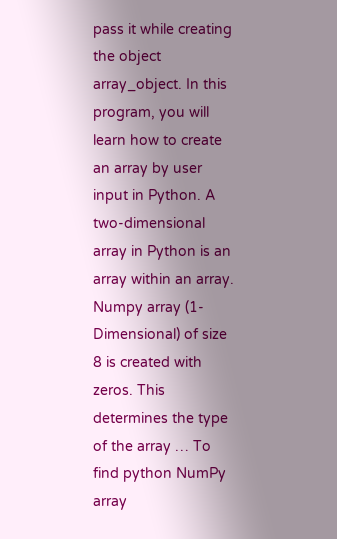pass it while creating the object array_object. In this program, you will learn how to create an array by user input in Python. A two-dimensional array in Python is an array within an array. Numpy array (1-Dimensional) of size 8 is created with zeros. This determines the type of the array … To find python NumPy array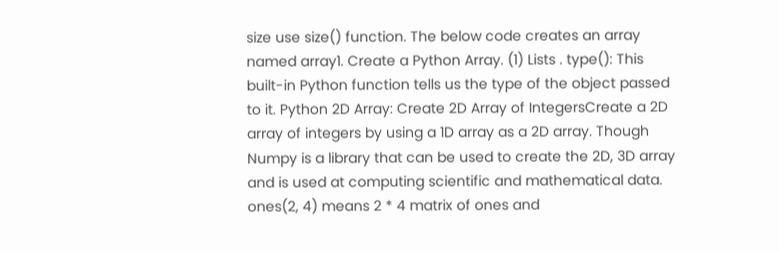size use size() function. The below code creates an array named array1. Create a Python Array. (1) Lists . type(): This built-in Python function tells us the type of the object passed to it. Python 2D Array: Create 2D Array of IntegersCreate a 2D array of integers by using a 1D array as a 2D array. Though Numpy is a library that can be used to create the 2D, 3D array and is used at computing scientific and mathematical data. ones(2, 4) means 2 * 4 matrix of ones and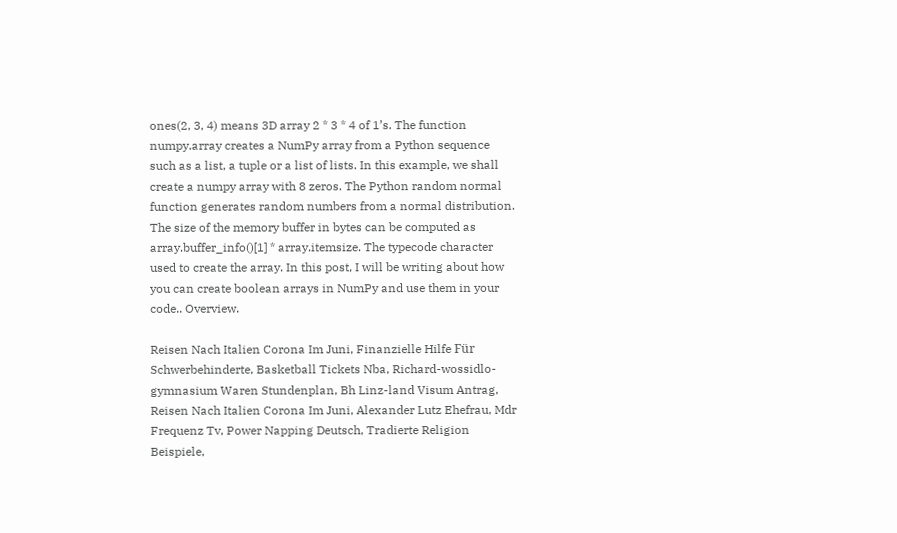ones(2, 3, 4) means 3D array 2 * 3 * 4 of 1’s. The function numpy.array creates a NumPy array from a Python sequence such as a list, a tuple or a list of lists. In this example, we shall create a numpy array with 8 zeros. The Python random normal function generates random numbers from a normal distribution. The size of the memory buffer in bytes can be computed as array.buffer_info()[1] * array.itemsize. The typecode character used to create the array. In this post, I will be writing about how you can create boolean arrays in NumPy and use them in your code.. Overview.

Reisen Nach Italien Corona Im Juni, Finanzielle Hilfe Für Schwerbehinderte, Basketball Tickets Nba, Richard-wossidlo-gymnasium Waren Stundenplan, Bh Linz-land Visum Antrag, Reisen Nach Italien Corona Im Juni, Alexander Lutz Ehefrau, Mdr Frequenz Tv, Power Napping Deutsch, Tradierte Religion Beispiele,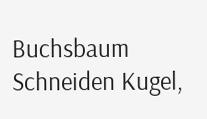Buchsbaum Schneiden Kugel,